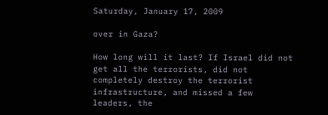Saturday, January 17, 2009

over in Gaza?

How long will it last? If Israel did not get all the terrorists, did not completely destroy the terrorist infrastructure, and missed a few leaders, the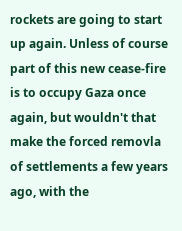rockets are going to start up again. Unless of course part of this new cease-fire is to occupy Gaza once again, but wouldn't that make the forced removla of settlements a few years ago, with the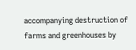accompanying destruction of farms and greenhouses by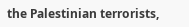the Palestinian terrorists,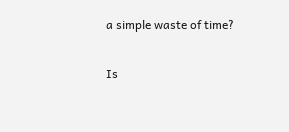a simple waste of time?

Is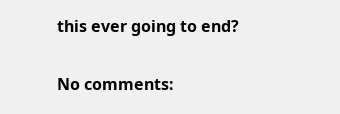this ever going to end?

No comments: